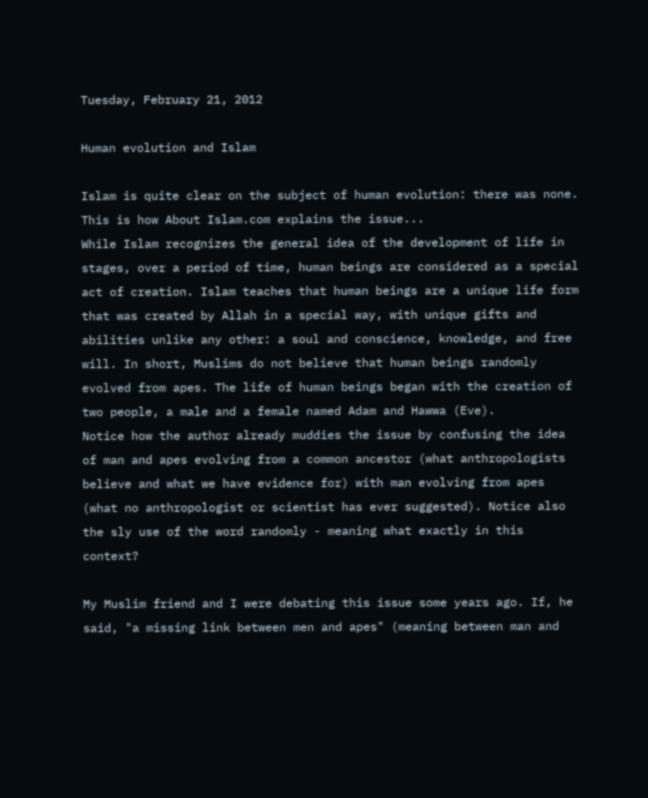Tuesday, February 21, 2012

Human evolution and Islam

Islam is quite clear on the subject of human evolution: there was none.
This is how About Islam.com explains the issue...
While Islam recognizes the general idea of the development of life in stages, over a period of time, human beings are considered as a special act of creation. Islam teaches that human beings are a unique life form that was created by Allah in a special way, with unique gifts and abilities unlike any other: a soul and conscience, knowledge, and free will. In short, Muslims do not believe that human beings randomly evolved from apes. The life of human beings began with the creation of two people, a male and a female named Adam and Hawwa (Eve).
Notice how the author already muddies the issue by confusing the idea of man and apes evolving from a common ancestor (what anthropologists believe and what we have evidence for) with man evolving from apes (what no anthropologist or scientist has ever suggested). Notice also the sly use of the word randomly - meaning what exactly in this context?

My Muslim friend and I were debating this issue some years ago. If, he said, "a missing link between men and apes" (meaning between man and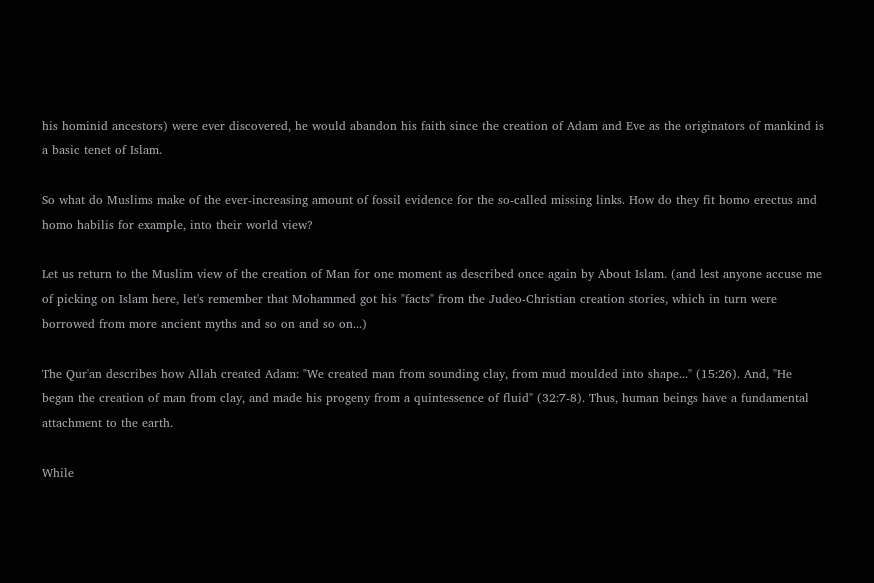his hominid ancestors) were ever discovered, he would abandon his faith since the creation of Adam and Eve as the originators of mankind is a basic tenet of Islam.

So what do Muslims make of the ever-increasing amount of fossil evidence for the so-called missing links. How do they fit homo erectus and homo habilis for example, into their world view?

Let us return to the Muslim view of the creation of Man for one moment as described once again by About Islam. (and lest anyone accuse me of picking on Islam here, let's remember that Mohammed got his "facts" from the Judeo-Christian creation stories, which in turn were borrowed from more ancient myths and so on and so on...)

The Qur'an describes how Allah created Adam: "We created man from sounding clay, from mud moulded into shape..." (15:26). And, "He began the creation of man from clay, and made his progeny from a quintessence of fluid" (32:7-8). Thus, human beings have a fundamental attachment to the earth.

While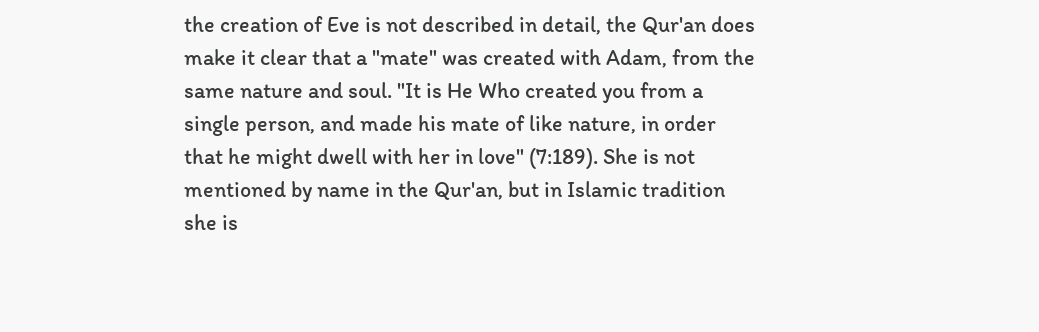the creation of Eve is not described in detail, the Qur'an does make it clear that a "mate" was created with Adam, from the same nature and soul. "It is He Who created you from a single person, and made his mate of like nature, in order that he might dwell with her in love" (7:189). She is not mentioned by name in the Qur'an, but in Islamic tradition she is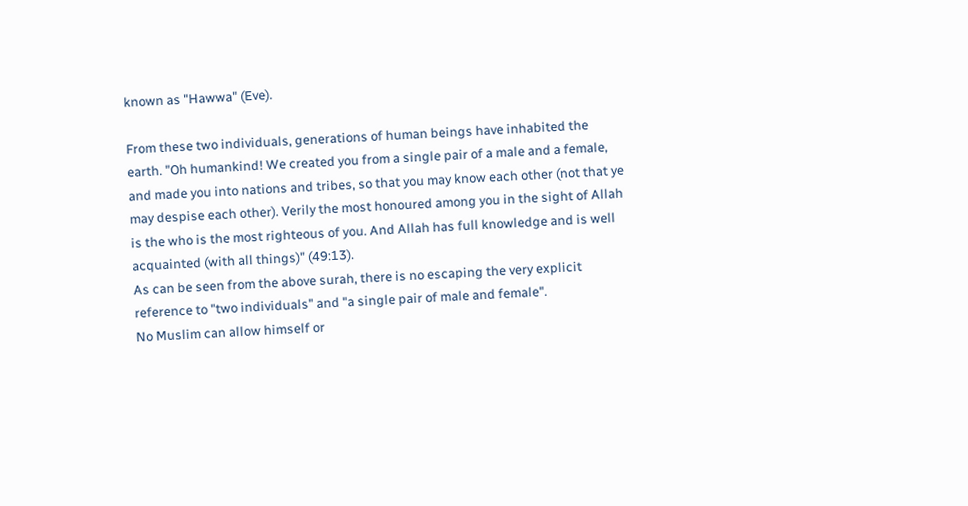known as "Hawwa" (Eve).

From these two individuals, generations of human beings have inhabited the earth. "Oh humankind! We created you from a single pair of a male and a female, and made you into nations and tribes, so that you may know each other (not that ye may despise each other). Verily the most honoured among you in the sight of Allah is the who is the most righteous of you. And Allah has full knowledge and is well acquainted (with all things)" (49:13).
As can be seen from the above surah, there is no escaping the very explicit reference to "two individuals" and "a single pair of male and female".
No Muslim can allow himself or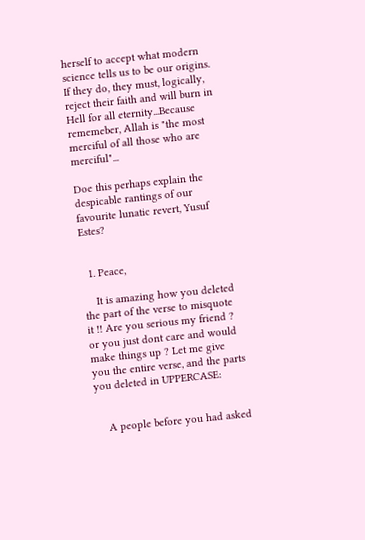herself to accept what modern science tells us to be our origins. If they do, they must, logically, reject their faith and will burn in Hell for all eternity...Because rememeber, Allah is "the most merciful of all those who are merciful"...

Doe this perhaps explain the despicable rantings of our favourite lunatic revert, Yusuf Estes?


  1. Peace,

    It is amazing how you deleted the part of the verse to misquote it !! Are you serious my friend ? or you just dont care and would make things up ? Let me give you the entire verse, and the parts you deleted in UPPERCASE:


    A people before you had asked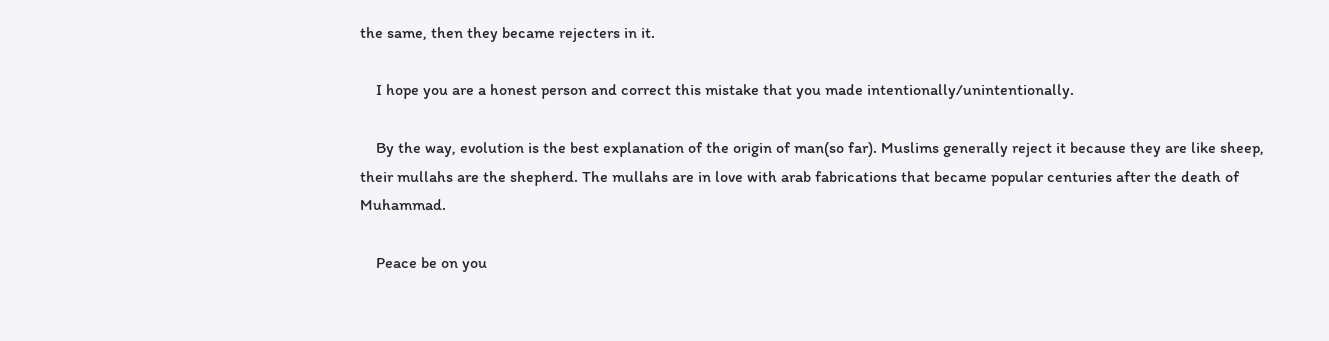the same, then they became rejecters in it.

    I hope you are a honest person and correct this mistake that you made intentionally/unintentionally.

    By the way, evolution is the best explanation of the origin of man(so far). Muslims generally reject it because they are like sheep, their mullahs are the shepherd. The mullahs are in love with arab fabrications that became popular centuries after the death of Muhammad.

    Peace be on you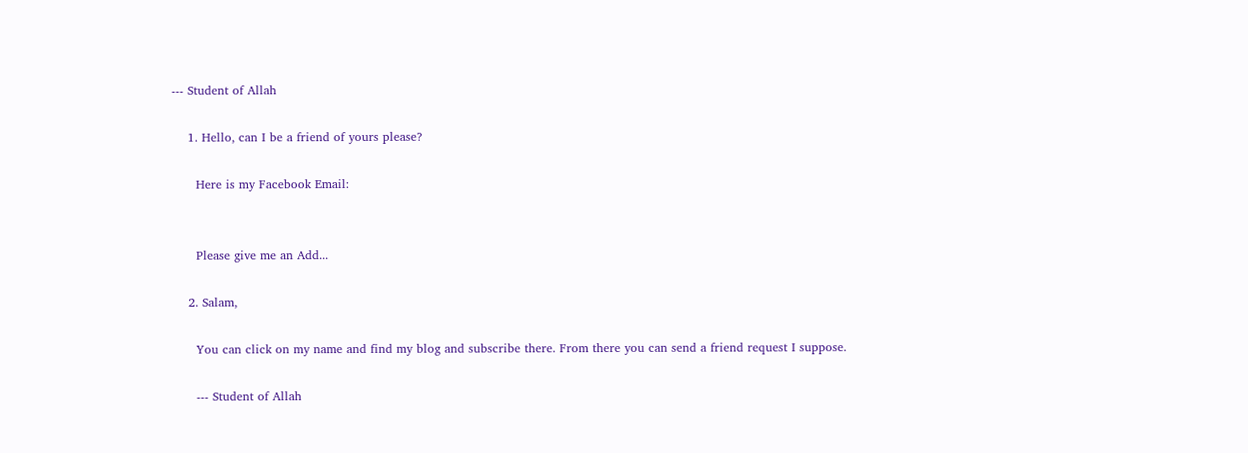--- Student of Allah

    1. Hello, can I be a friend of yours please?

      Here is my Facebook Email:


      Please give me an Add...

    2. Salam,

      You can click on my name and find my blog and subscribe there. From there you can send a friend request I suppose.

      --- Student of Allah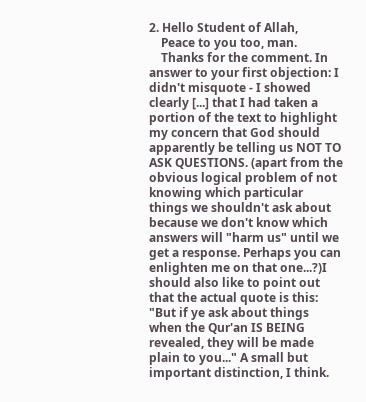2. Hello Student of Allah,
    Peace to you too, man.
    Thanks for the comment. In answer to your first objection: I didn't misquote - I showed clearly [...] that I had taken a portion of the text to highlight my concern that God should apparently be telling us NOT TO ASK QUESTIONS. (apart from the obvious logical problem of not knowing which particular things we shouldn't ask about because we don't know which answers will "harm us" until we get a response. Perhaps you can enlighten me on that one...?)I should also like to point out that the actual quote is this: "But if ye ask about things when the Qur'an IS BEING revealed, they will be made plain to you..." A small but important distinction, I think.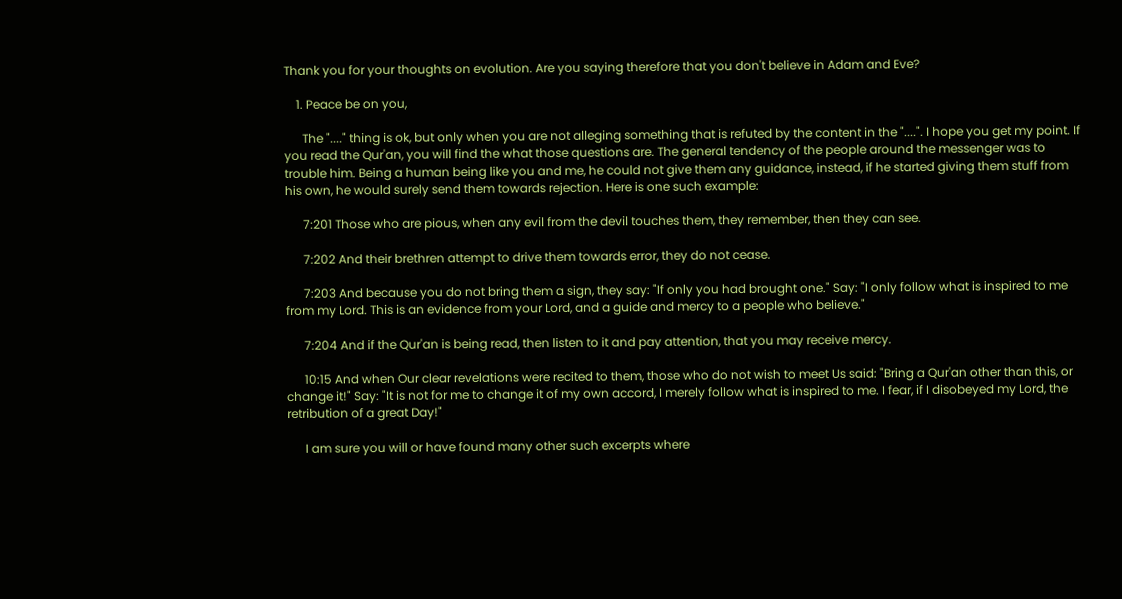Thank you for your thoughts on evolution. Are you saying therefore that you don't believe in Adam and Eve?

    1. Peace be on you,

      The "...." thing is ok, but only when you are not alleging something that is refuted by the content in the "....". I hope you get my point. If you read the Qur'an, you will find the what those questions are. The general tendency of the people around the messenger was to trouble him. Being a human being like you and me, he could not give them any guidance, instead, if he started giving them stuff from his own, he would surely send them towards rejection. Here is one such example:

      7:201 Those who are pious, when any evil from the devil touches them, they remember, then they can see.

      7:202 And their brethren attempt to drive them towards error, they do not cease.

      7:203 And because you do not bring them a sign, they say: "If only you had brought one." Say: "I only follow what is inspired to me from my Lord. This is an evidence from your Lord, and a guide and mercy to a people who believe."

      7:204 And if the Qur'an is being read, then listen to it and pay attention, that you may receive mercy.

      10:15 And when Our clear revelations were recited to them, those who do not wish to meet Us said: "Bring a Qur'an other than this, or change it!" Say: "It is not for me to change it of my own accord, I merely follow what is inspired to me. I fear, if I disobeyed my Lord, the retribution of a great Day!"

      I am sure you will or have found many other such excerpts where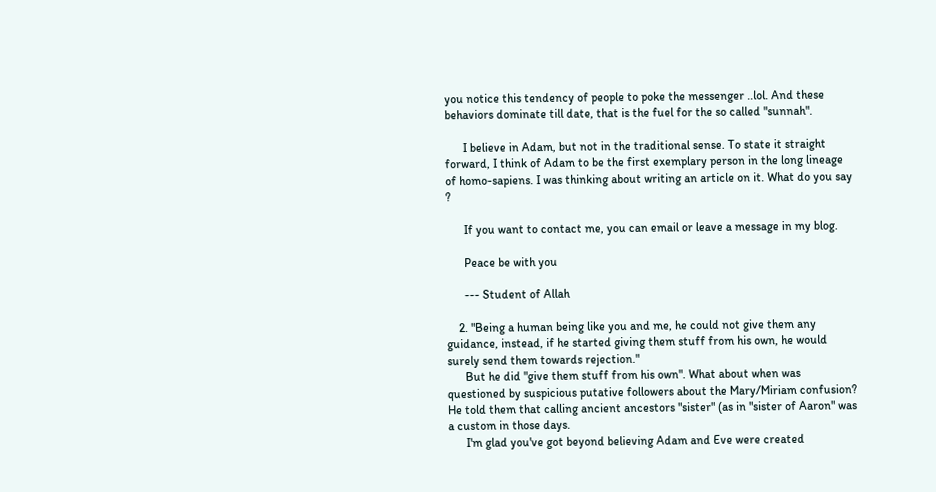you notice this tendency of people to poke the messenger ..lol. And these behaviors dominate till date, that is the fuel for the so called "sunnah".

      I believe in Adam, but not in the traditional sense. To state it straight forward, I think of Adam to be the first exemplary person in the long lineage of homo-sapiens. I was thinking about writing an article on it. What do you say ?

      If you want to contact me, you can email or leave a message in my blog.

      Peace be with you

      --- Student of Allah

    2. "Being a human being like you and me, he could not give them any guidance, instead, if he started giving them stuff from his own, he would surely send them towards rejection."
      But he did "give them stuff from his own". What about when was questioned by suspicious putative followers about the Mary/Miriam confusion? He told them that calling ancient ancestors "sister" (as in "sister of Aaron" was a custom in those days.
      I'm glad you've got beyond believing Adam and Eve were created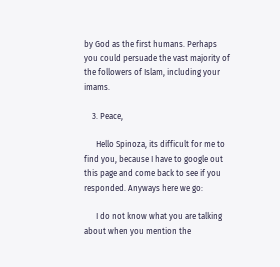by God as the first humans. Perhaps you could persuade the vast majority of the followers of Islam, including your imams.

    3. Peace,

      Hello Spinoza, its difficult for me to find you, because I have to google out this page and come back to see if you responded. Anyways here we go:

      I do not know what you are talking about when you mention the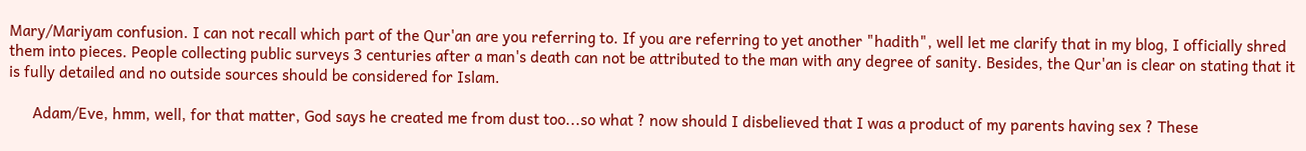Mary/Mariyam confusion. I can not recall which part of the Qur'an are you referring to. If you are referring to yet another "hadith", well let me clarify that in my blog, I officially shred them into pieces. People collecting public surveys 3 centuries after a man's death can not be attributed to the man with any degree of sanity. Besides, the Qur'an is clear on stating that it is fully detailed and no outside sources should be considered for Islam.

      Adam/Eve, hmm, well, for that matter, God says he created me from dust too...so what ? now should I disbelieved that I was a product of my parents having sex ? These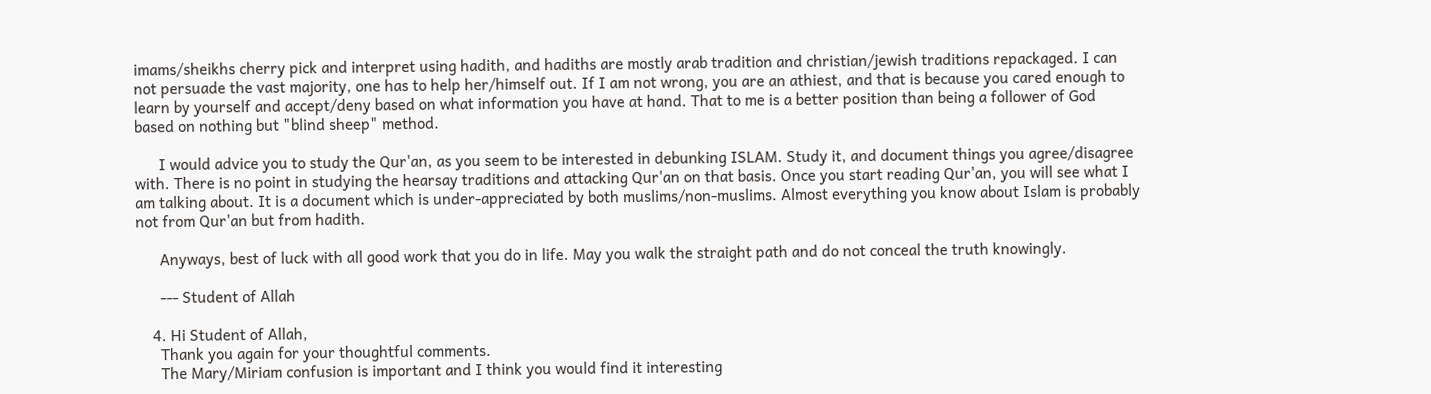imams/sheikhs cherry pick and interpret using hadith, and hadiths are mostly arab tradition and christian/jewish traditions repackaged. I can not persuade the vast majority, one has to help her/himself out. If I am not wrong, you are an athiest, and that is because you cared enough to learn by yourself and accept/deny based on what information you have at hand. That to me is a better position than being a follower of God based on nothing but "blind sheep" method.

      I would advice you to study the Qur'an, as you seem to be interested in debunking ISLAM. Study it, and document things you agree/disagree with. There is no point in studying the hearsay traditions and attacking Qur'an on that basis. Once you start reading Qur'an, you will see what I am talking about. It is a document which is under-appreciated by both muslims/non-muslims. Almost everything you know about Islam is probably not from Qur'an but from hadith.

      Anyways, best of luck with all good work that you do in life. May you walk the straight path and do not conceal the truth knowingly.

      --- Student of Allah

    4. Hi Student of Allah,
      Thank you again for your thoughtful comments.
      The Mary/Miriam confusion is important and I think you would find it interesting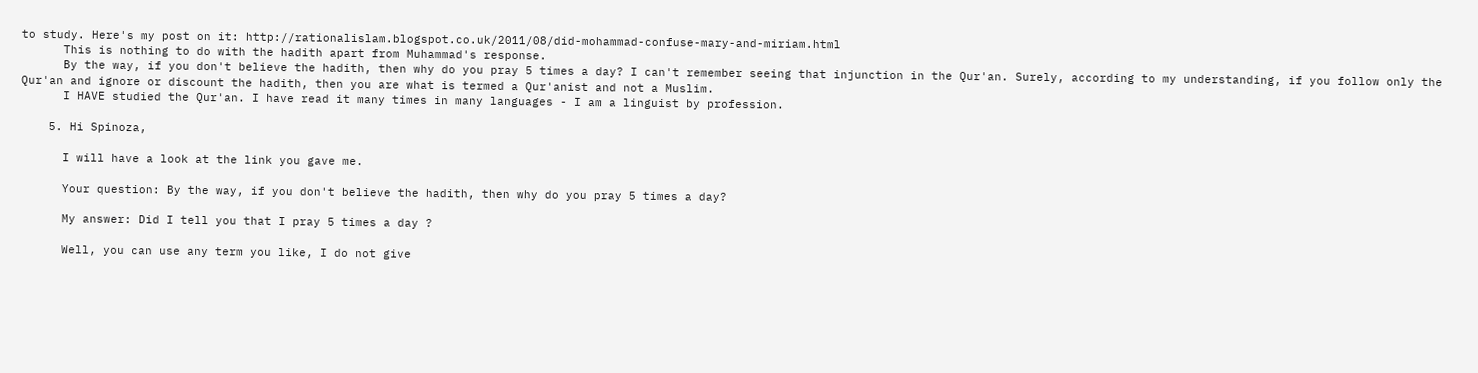to study. Here's my post on it: http://rationalislam.blogspot.co.uk/2011/08/did-mohammad-confuse-mary-and-miriam.html
      This is nothing to do with the hadith apart from Muhammad's response.
      By the way, if you don't believe the hadith, then why do you pray 5 times a day? I can't remember seeing that injunction in the Qur'an. Surely, according to my understanding, if you follow only the Qur'an and ignore or discount the hadith, then you are what is termed a Qur'anist and not a Muslim.
      I HAVE studied the Qur'an. I have read it many times in many languages - I am a linguist by profession.

    5. Hi Spinoza,

      I will have a look at the link you gave me.

      Your question: By the way, if you don't believe the hadith, then why do you pray 5 times a day?

      My answer: Did I tell you that I pray 5 times a day ?

      Well, you can use any term you like, I do not give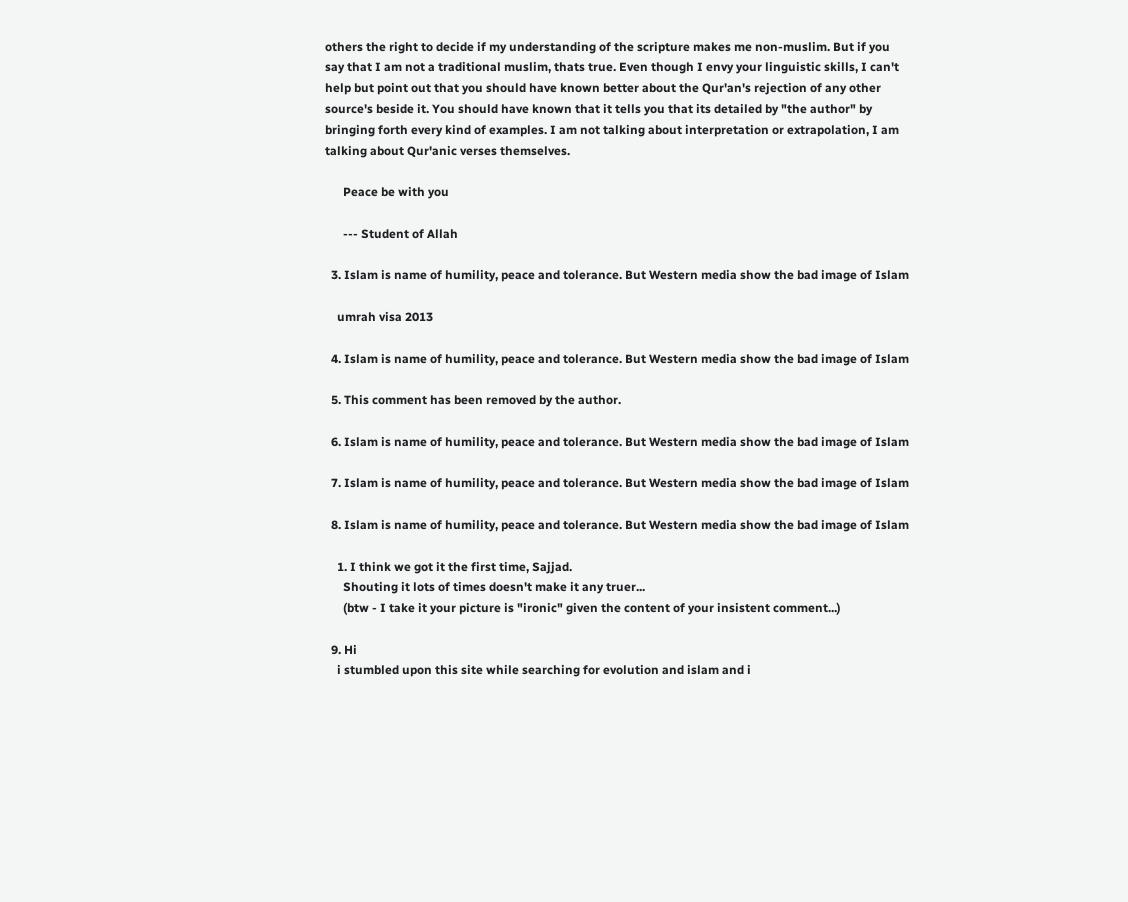others the right to decide if my understanding of the scripture makes me non-muslim. But if you say that I am not a traditional muslim, thats true. Even though I envy your linguistic skills, I can't help but point out that you should have known better about the Qur'an's rejection of any other source's beside it. You should have known that it tells you that its detailed by "the author" by bringing forth every kind of examples. I am not talking about interpretation or extrapolation, I am talking about Qur'anic verses themselves.

      Peace be with you

      --- Student of Allah

  3. Islam is name of humility, peace and tolerance. But Western media show the bad image of Islam

    umrah visa 2013

  4. Islam is name of humility, peace and tolerance. But Western media show the bad image of Islam

  5. This comment has been removed by the author.

  6. Islam is name of humility, peace and tolerance. But Western media show the bad image of Islam

  7. Islam is name of humility, peace and tolerance. But Western media show the bad image of Islam

  8. Islam is name of humility, peace and tolerance. But Western media show the bad image of Islam

    1. I think we got it the first time, Sajjad.
      Shouting it lots of times doesn't make it any truer...
      (btw - I take it your picture is "ironic" given the content of your insistent comment...)

  9. Hi
    i stumbled upon this site while searching for evolution and islam and i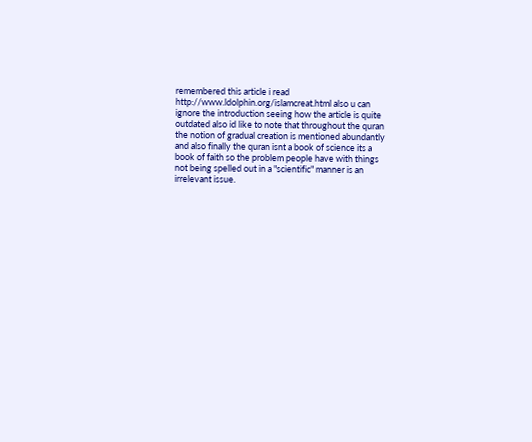remembered this article i read http://www.ldolphin.org/islamcreat.html also u can ignore the introduction seeing how the article is quite outdated also id like to note that throughout the quran the notion of gradual creation is mentioned abundantly and also finally the quran isnt a book of science its a book of faith so the problem people have with things not being spelled out in a "scientific" manner is an irrelevant issue.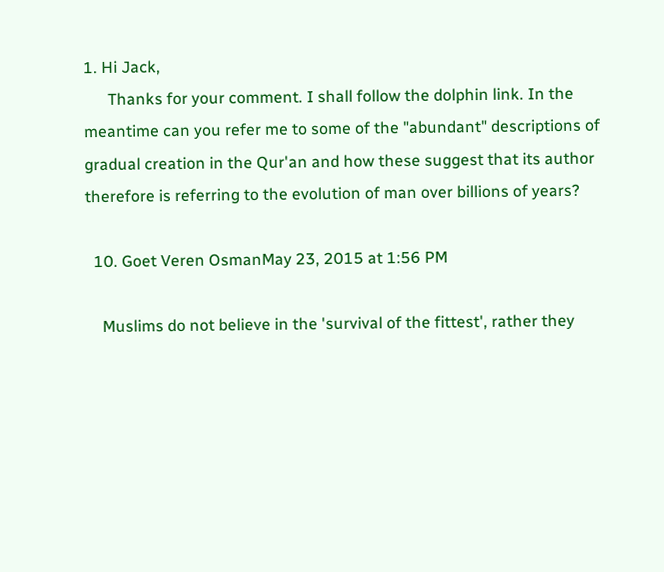1. Hi Jack,
      Thanks for your comment. I shall follow the dolphin link. In the meantime can you refer me to some of the "abundant" descriptions of gradual creation in the Qur'an and how these suggest that its author therefore is referring to the evolution of man over billions of years?

  10. Goet Veren OsmanMay 23, 2015 at 1:56 PM

    Muslims do not believe in the 'survival of the fittest', rather they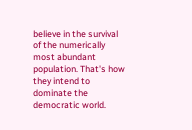believe in the survival of the numerically most abundant population. That's how they intend to dominate the democratic world.